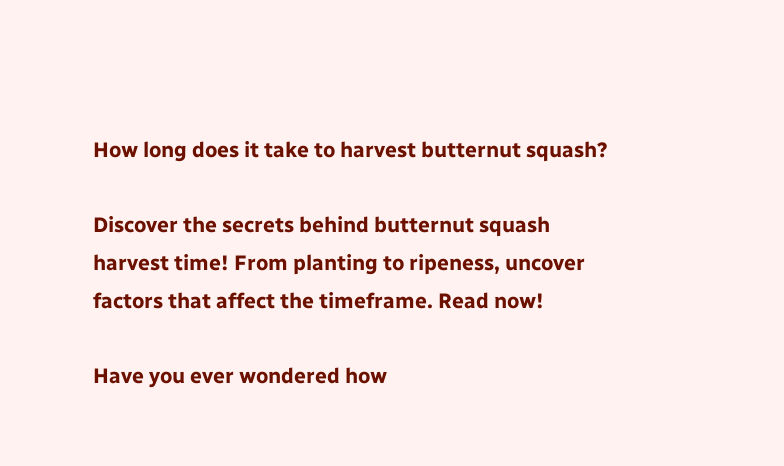How long does it take to harvest butternut squash?

Discover the secrets behind butternut squash harvest time! From planting to ripeness, uncover factors that affect the timeframe. Read now!

Have you ever wondered how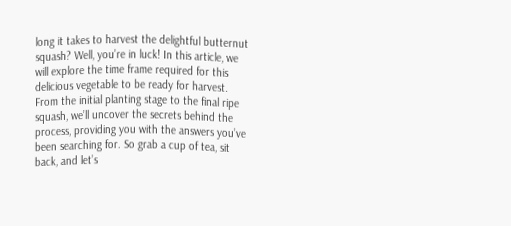long it takes to harvest the delightful butternut squash? Well, you’re in luck! In this article, we will explore the time frame required for this delicious vegetable to be ready for harvest. From the initial planting stage to the final ripe squash, we’ll uncover the secrets behind the process, providing you with the answers you’ve been searching for. So grab a cup of tea, sit back, and let’s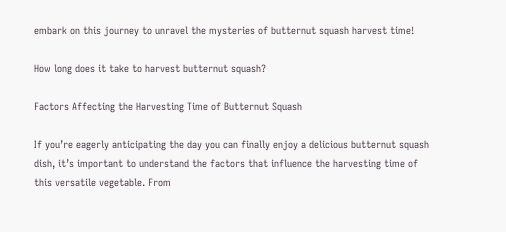embark on this journey to unravel the mysteries of butternut squash harvest time!

How long does it take to harvest butternut squash?

Factors Affecting the Harvesting Time of Butternut Squash

If you’re eagerly anticipating the day you can finally enjoy a delicious butternut squash dish, it’s important to understand the factors that influence the harvesting time of this versatile vegetable. From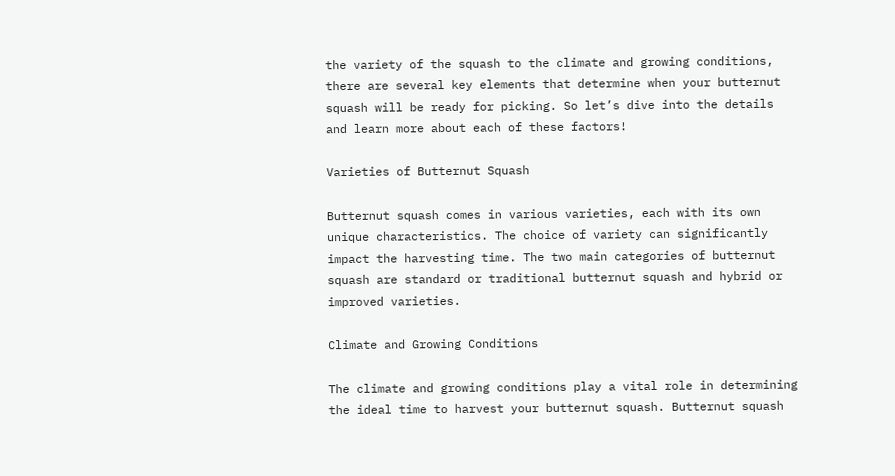the variety of the squash to the climate and growing conditions, there are several key elements that determine when your butternut squash will be ready for picking. So let’s dive into the details and learn more about each of these factors!

Varieties of Butternut Squash

Butternut squash comes in various varieties, each with its own unique characteristics. The choice of variety can significantly impact the harvesting time. The two main categories of butternut squash are standard or traditional butternut squash and hybrid or improved varieties.

Climate and Growing Conditions

The climate and growing conditions play a vital role in determining the ideal time to harvest your butternut squash. Butternut squash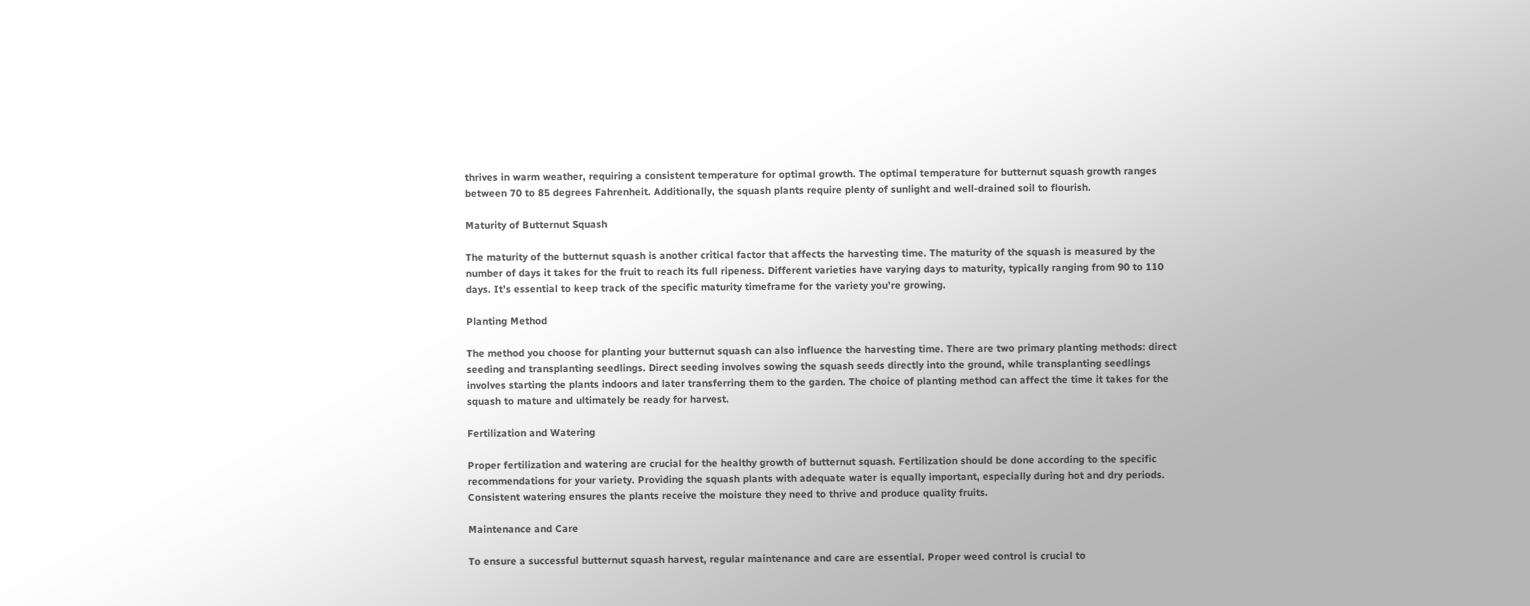thrives in warm weather, requiring a consistent temperature for optimal growth. The optimal temperature for butternut squash growth ranges between 70 to 85 degrees Fahrenheit. Additionally, the squash plants require plenty of sunlight and well-drained soil to flourish.

Maturity of Butternut Squash

The maturity of the butternut squash is another critical factor that affects the harvesting time. The maturity of the squash is measured by the number of days it takes for the fruit to reach its full ripeness. Different varieties have varying days to maturity, typically ranging from 90 to 110 days. It’s essential to keep track of the specific maturity timeframe for the variety you’re growing.

Planting Method

The method you choose for planting your butternut squash can also influence the harvesting time. There are two primary planting methods: direct seeding and transplanting seedlings. Direct seeding involves sowing the squash seeds directly into the ground, while transplanting seedlings involves starting the plants indoors and later transferring them to the garden. The choice of planting method can affect the time it takes for the squash to mature and ultimately be ready for harvest.

Fertilization and Watering

Proper fertilization and watering are crucial for the healthy growth of butternut squash. Fertilization should be done according to the specific recommendations for your variety. Providing the squash plants with adequate water is equally important, especially during hot and dry periods. Consistent watering ensures the plants receive the moisture they need to thrive and produce quality fruits.

Maintenance and Care

To ensure a successful butternut squash harvest, regular maintenance and care are essential. Proper weed control is crucial to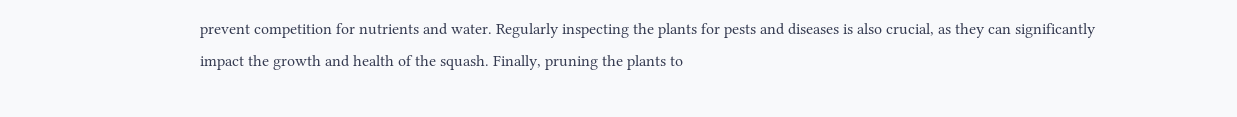prevent competition for nutrients and water. Regularly inspecting the plants for pests and diseases is also crucial, as they can significantly impact the growth and health of the squash. Finally, pruning the plants to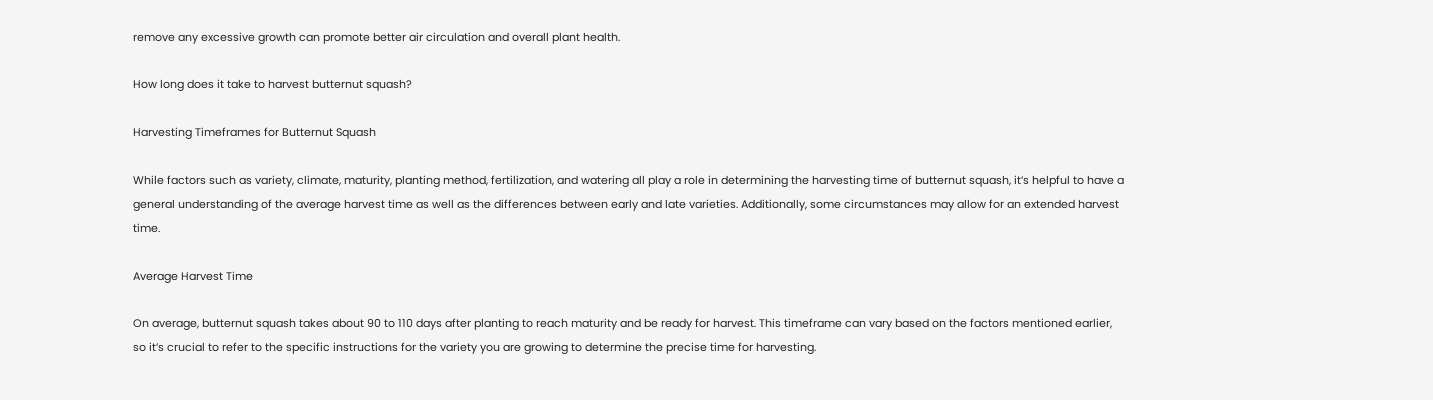remove any excessive growth can promote better air circulation and overall plant health.

How long does it take to harvest butternut squash?

Harvesting Timeframes for Butternut Squash

While factors such as variety, climate, maturity, planting method, fertilization, and watering all play a role in determining the harvesting time of butternut squash, it’s helpful to have a general understanding of the average harvest time as well as the differences between early and late varieties. Additionally, some circumstances may allow for an extended harvest time.

Average Harvest Time

On average, butternut squash takes about 90 to 110 days after planting to reach maturity and be ready for harvest. This timeframe can vary based on the factors mentioned earlier, so it’s crucial to refer to the specific instructions for the variety you are growing to determine the precise time for harvesting.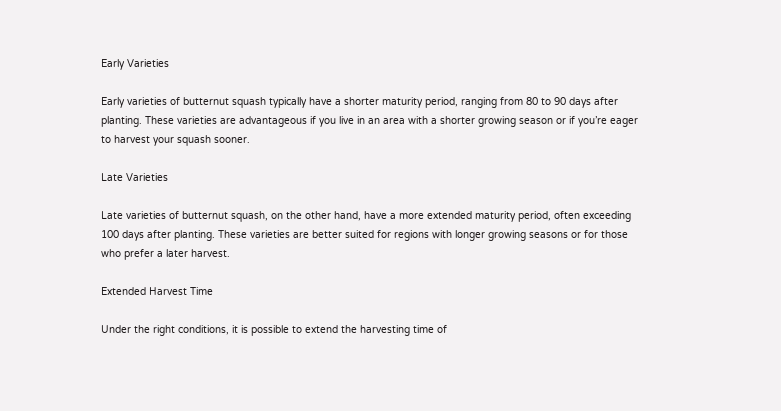Early Varieties

Early varieties of butternut squash typically have a shorter maturity period, ranging from 80 to 90 days after planting. These varieties are advantageous if you live in an area with a shorter growing season or if you’re eager to harvest your squash sooner.

Late Varieties

Late varieties of butternut squash, on the other hand, have a more extended maturity period, often exceeding 100 days after planting. These varieties are better suited for regions with longer growing seasons or for those who prefer a later harvest.

Extended Harvest Time

Under the right conditions, it is possible to extend the harvesting time of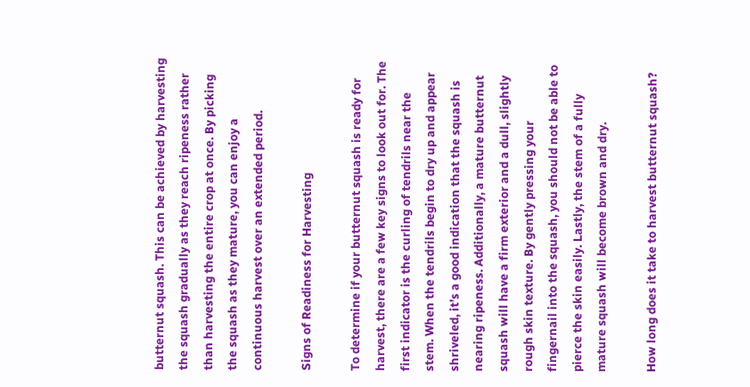butternut squash. This can be achieved by harvesting the squash gradually as they reach ripeness rather than harvesting the entire crop at once. By picking the squash as they mature, you can enjoy a continuous harvest over an extended period.

Signs of Readiness for Harvesting

To determine if your butternut squash is ready for harvest, there are a few key signs to look out for. The first indicator is the curling of tendrils near the stem. When the tendrils begin to dry up and appear shriveled, it’s a good indication that the squash is nearing ripeness. Additionally, a mature butternut squash will have a firm exterior and a dull, slightly rough skin texture. By gently pressing your fingernail into the squash, you should not be able to pierce the skin easily. Lastly, the stem of a fully mature squash will become brown and dry.

How long does it take to harvest butternut squash?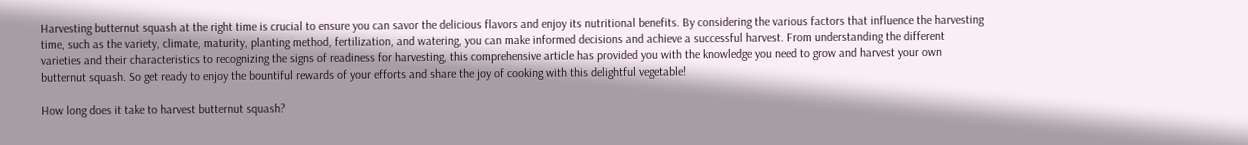Harvesting butternut squash at the right time is crucial to ensure you can savor the delicious flavors and enjoy its nutritional benefits. By considering the various factors that influence the harvesting time, such as the variety, climate, maturity, planting method, fertilization, and watering, you can make informed decisions and achieve a successful harvest. From understanding the different varieties and their characteristics to recognizing the signs of readiness for harvesting, this comprehensive article has provided you with the knowledge you need to grow and harvest your own butternut squash. So get ready to enjoy the bountiful rewards of your efforts and share the joy of cooking with this delightful vegetable!

How long does it take to harvest butternut squash?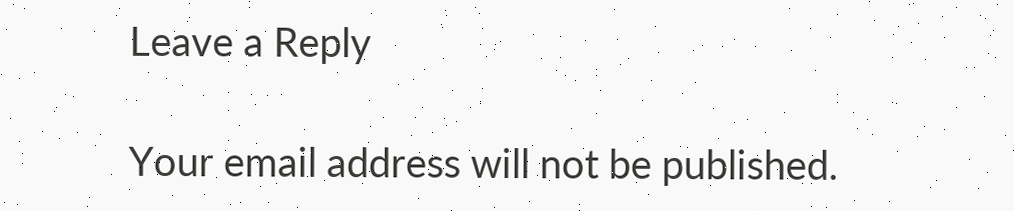Leave a Reply

Your email address will not be published.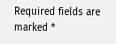Required fields are marked *